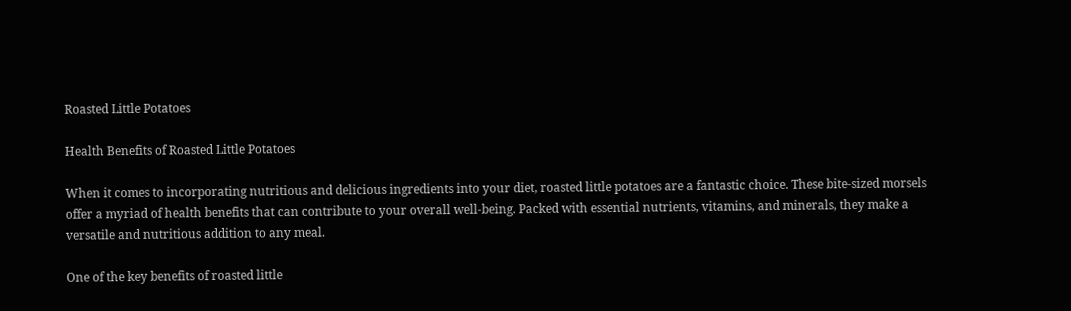Roasted Little Potatoes

Health Benefits of Roasted Little Potatoes

When it comes to incorporating nutritious and delicious ingredients into your diet, roasted little potatoes are a fantastic choice. These bite-sized morsels offer a myriad of health benefits that can contribute to your overall well-being. Packed with essential nutrients, vitamins, and minerals, they make a versatile and nutritious addition to any meal.

One of the key benefits of roasted little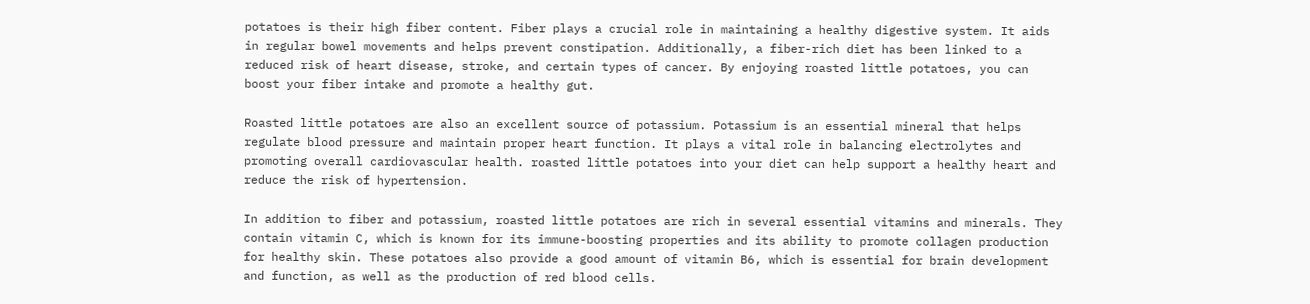potatoes is their high fiber content. Fiber plays a crucial role in maintaining a healthy digestive system. It aids in regular bowel movements and helps prevent constipation. Additionally, a fiber-rich diet has been linked to a reduced risk of heart disease, stroke, and certain types of cancer. By enjoying roasted little potatoes, you can boost your fiber intake and promote a healthy gut.

Roasted little potatoes are also an excellent source of potassium. Potassium is an essential mineral that helps regulate blood pressure and maintain proper heart function. It plays a vital role in balancing electrolytes and promoting overall cardiovascular health. roasted little potatoes into your diet can help support a healthy heart and reduce the risk of hypertension.

In addition to fiber and potassium, roasted little potatoes are rich in several essential vitamins and minerals. They contain vitamin C, which is known for its immune-boosting properties and its ability to promote collagen production for healthy skin. These potatoes also provide a good amount of vitamin B6, which is essential for brain development and function, as well as the production of red blood cells.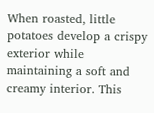When roasted, little potatoes develop a crispy exterior while maintaining a soft and creamy interior. This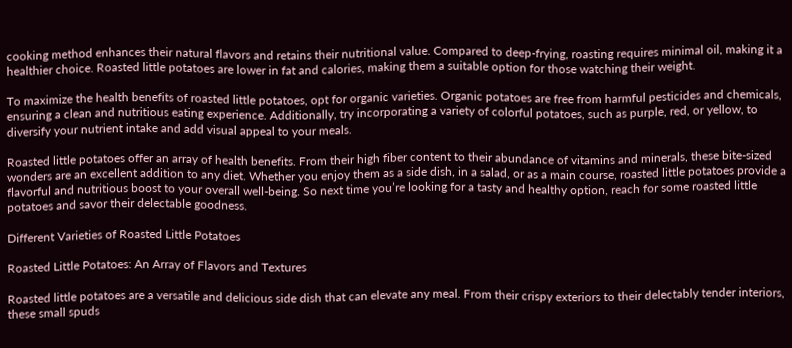cooking method enhances their natural flavors and retains their nutritional value. Compared to deep-frying, roasting requires minimal oil, making it a healthier choice. Roasted little potatoes are lower in fat and calories, making them a suitable option for those watching their weight.

To maximize the health benefits of roasted little potatoes, opt for organic varieties. Organic potatoes are free from harmful pesticides and chemicals, ensuring a clean and nutritious eating experience. Additionally, try incorporating a variety of colorful potatoes, such as purple, red, or yellow, to diversify your nutrient intake and add visual appeal to your meals.

Roasted little potatoes offer an array of health benefits. From their high fiber content to their abundance of vitamins and minerals, these bite-sized wonders are an excellent addition to any diet. Whether you enjoy them as a side dish, in a salad, or as a main course, roasted little potatoes provide a flavorful and nutritious boost to your overall well-being. So next time you’re looking for a tasty and healthy option, reach for some roasted little potatoes and savor their delectable goodness.

Different Varieties of Roasted Little Potatoes

Roasted Little Potatoes: An Array of Flavors and Textures

Roasted little potatoes are a versatile and delicious side dish that can elevate any meal. From their crispy exteriors to their delectably tender interiors, these small spuds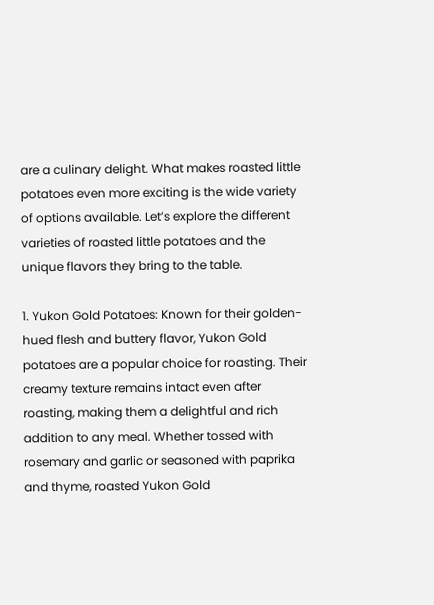are a culinary delight. What makes roasted little potatoes even more exciting is the wide variety of options available. Let’s explore the different varieties of roasted little potatoes and the unique flavors they bring to the table.

1. Yukon Gold Potatoes: Known for their golden-hued flesh and buttery flavor, Yukon Gold potatoes are a popular choice for roasting. Their creamy texture remains intact even after roasting, making them a delightful and rich addition to any meal. Whether tossed with rosemary and garlic or seasoned with paprika and thyme, roasted Yukon Gold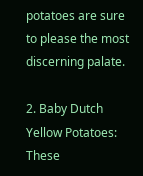potatoes are sure to please the most discerning palate.

2. Baby Dutch Yellow Potatoes: These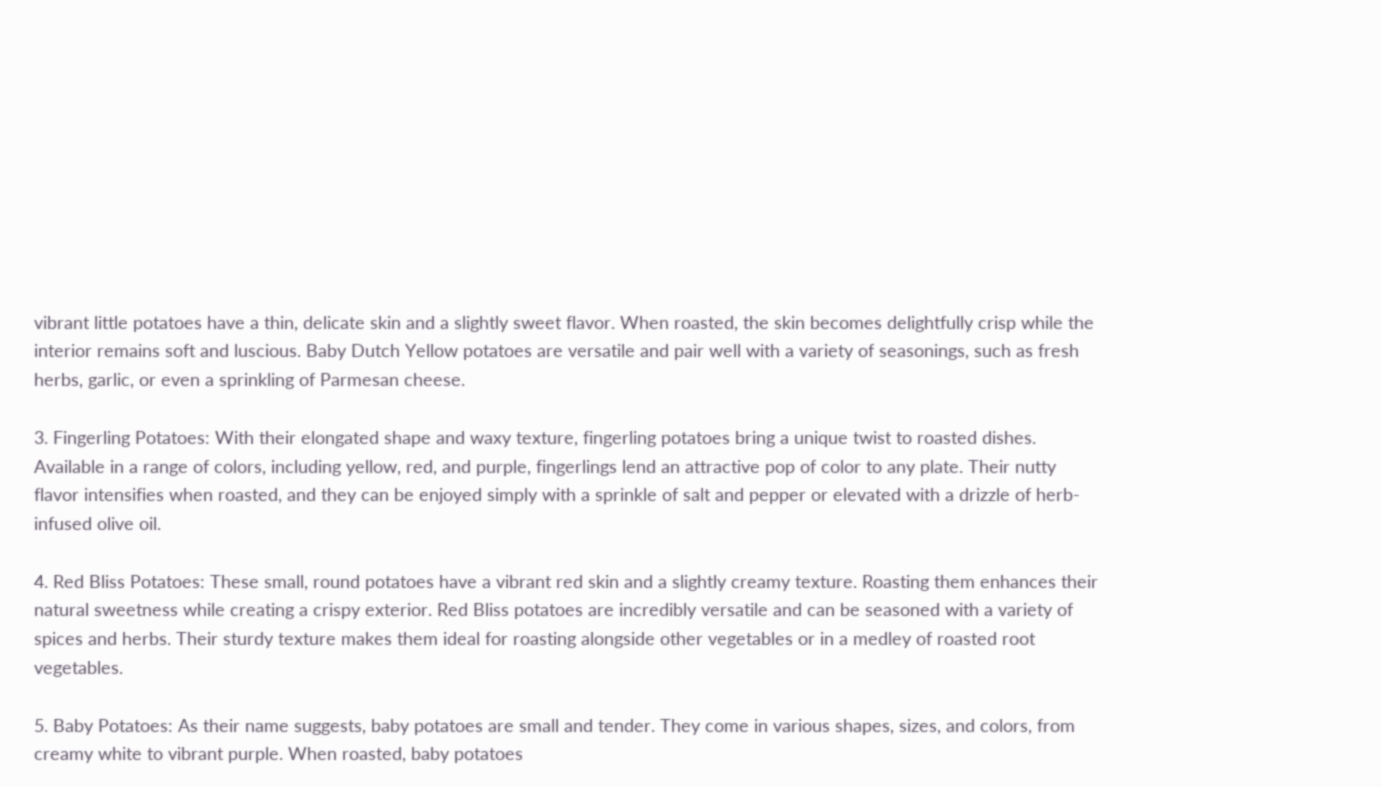vibrant little potatoes have a thin, delicate skin and a slightly sweet flavor. When roasted, the skin becomes delightfully crisp while the interior remains soft and luscious. Baby Dutch Yellow potatoes are versatile and pair well with a variety of seasonings, such as fresh herbs, garlic, or even a sprinkling of Parmesan cheese.

3. Fingerling Potatoes: With their elongated shape and waxy texture, fingerling potatoes bring a unique twist to roasted dishes. Available in a range of colors, including yellow, red, and purple, fingerlings lend an attractive pop of color to any plate. Their nutty flavor intensifies when roasted, and they can be enjoyed simply with a sprinkle of salt and pepper or elevated with a drizzle of herb-infused olive oil.

4. Red Bliss Potatoes: These small, round potatoes have a vibrant red skin and a slightly creamy texture. Roasting them enhances their natural sweetness while creating a crispy exterior. Red Bliss potatoes are incredibly versatile and can be seasoned with a variety of spices and herbs. Their sturdy texture makes them ideal for roasting alongside other vegetables or in a medley of roasted root vegetables.

5. Baby Potatoes: As their name suggests, baby potatoes are small and tender. They come in various shapes, sizes, and colors, from creamy white to vibrant purple. When roasted, baby potatoes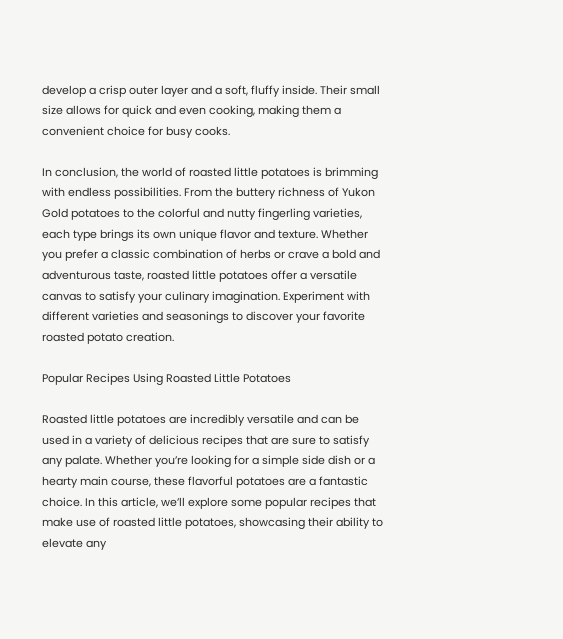develop a crisp outer layer and a soft, fluffy inside. Their small size allows for quick and even cooking, making them a convenient choice for busy cooks.

In conclusion, the world of roasted little potatoes is brimming with endless possibilities. From the buttery richness of Yukon Gold potatoes to the colorful and nutty fingerling varieties, each type brings its own unique flavor and texture. Whether you prefer a classic combination of herbs or crave a bold and adventurous taste, roasted little potatoes offer a versatile canvas to satisfy your culinary imagination. Experiment with different varieties and seasonings to discover your favorite roasted potato creation.

Popular Recipes Using Roasted Little Potatoes

Roasted little potatoes are incredibly versatile and can be used in a variety of delicious recipes that are sure to satisfy any palate. Whether you’re looking for a simple side dish or a hearty main course, these flavorful potatoes are a fantastic choice. In this article, we’ll explore some popular recipes that make use of roasted little potatoes, showcasing their ability to elevate any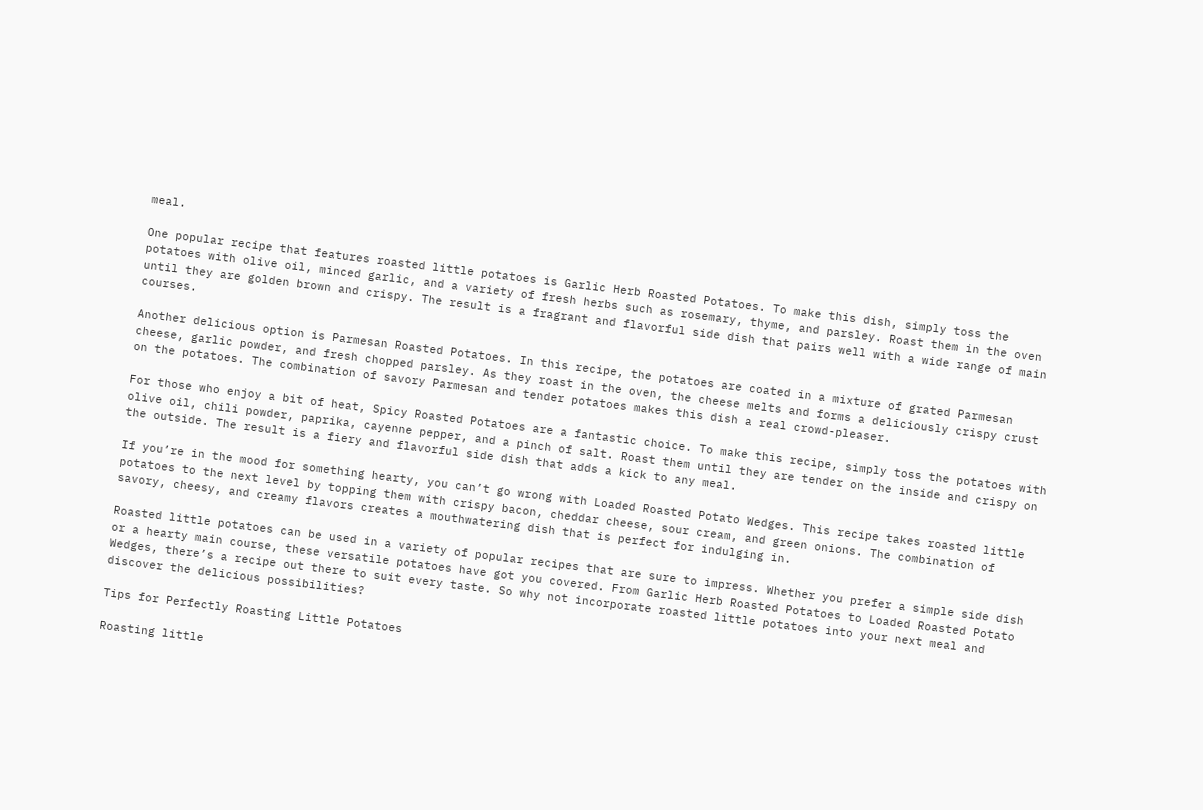meal.

One popular recipe that features roasted little potatoes is Garlic Herb Roasted Potatoes. To make this dish, simply toss the potatoes with olive oil, minced garlic, and a variety of fresh herbs such as rosemary, thyme, and parsley. Roast them in the oven until they are golden brown and crispy. The result is a fragrant and flavorful side dish that pairs well with a wide range of main courses.

Another delicious option is Parmesan Roasted Potatoes. In this recipe, the potatoes are coated in a mixture of grated Parmesan cheese, garlic powder, and fresh chopped parsley. As they roast in the oven, the cheese melts and forms a deliciously crispy crust on the potatoes. The combination of savory Parmesan and tender potatoes makes this dish a real crowd-pleaser.

For those who enjoy a bit of heat, Spicy Roasted Potatoes are a fantastic choice. To make this recipe, simply toss the potatoes with olive oil, chili powder, paprika, cayenne pepper, and a pinch of salt. Roast them until they are tender on the inside and crispy on the outside. The result is a fiery and flavorful side dish that adds a kick to any meal.

If you’re in the mood for something hearty, you can’t go wrong with Loaded Roasted Potato Wedges. This recipe takes roasted little potatoes to the next level by topping them with crispy bacon, cheddar cheese, sour cream, and green onions. The combination of savory, cheesy, and creamy flavors creates a mouthwatering dish that is perfect for indulging in.

Roasted little potatoes can be used in a variety of popular recipes that are sure to impress. Whether you prefer a simple side dish or a hearty main course, these versatile potatoes have got you covered. From Garlic Herb Roasted Potatoes to Loaded Roasted Potato Wedges, there’s a recipe out there to suit every taste. So why not incorporate roasted little potatoes into your next meal and discover the delicious possibilities?

Tips for Perfectly Roasting Little Potatoes

Roasting little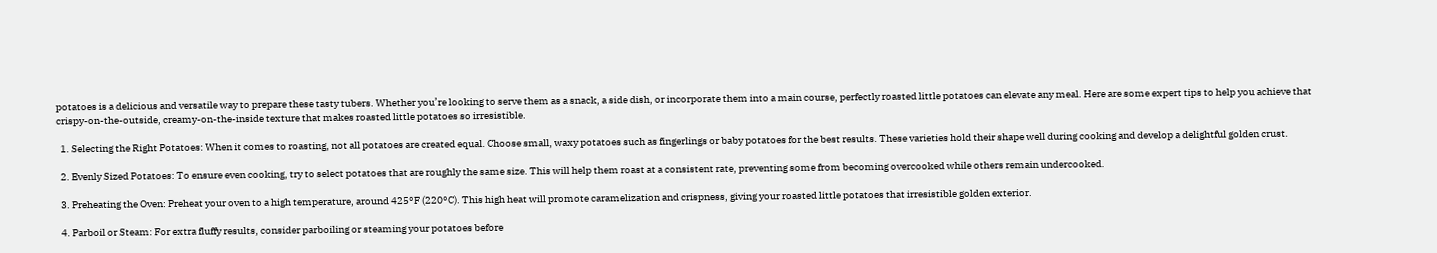potatoes is a delicious and versatile way to prepare these tasty tubers. Whether you’re looking to serve them as a snack, a side dish, or incorporate them into a main course, perfectly roasted little potatoes can elevate any meal. Here are some expert tips to help you achieve that crispy-on-the-outside, creamy-on-the-inside texture that makes roasted little potatoes so irresistible.

  1. Selecting the Right Potatoes: When it comes to roasting, not all potatoes are created equal. Choose small, waxy potatoes such as fingerlings or baby potatoes for the best results. These varieties hold their shape well during cooking and develop a delightful golden crust.

  2. Evenly Sized Potatoes: To ensure even cooking, try to select potatoes that are roughly the same size. This will help them roast at a consistent rate, preventing some from becoming overcooked while others remain undercooked.

  3. Preheating the Oven: Preheat your oven to a high temperature, around 425°F (220°C). This high heat will promote caramelization and crispness, giving your roasted little potatoes that irresistible golden exterior.

  4. Parboil or Steam: For extra fluffy results, consider parboiling or steaming your potatoes before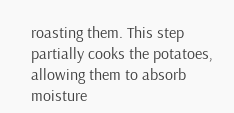roasting them. This step partially cooks the potatoes, allowing them to absorb moisture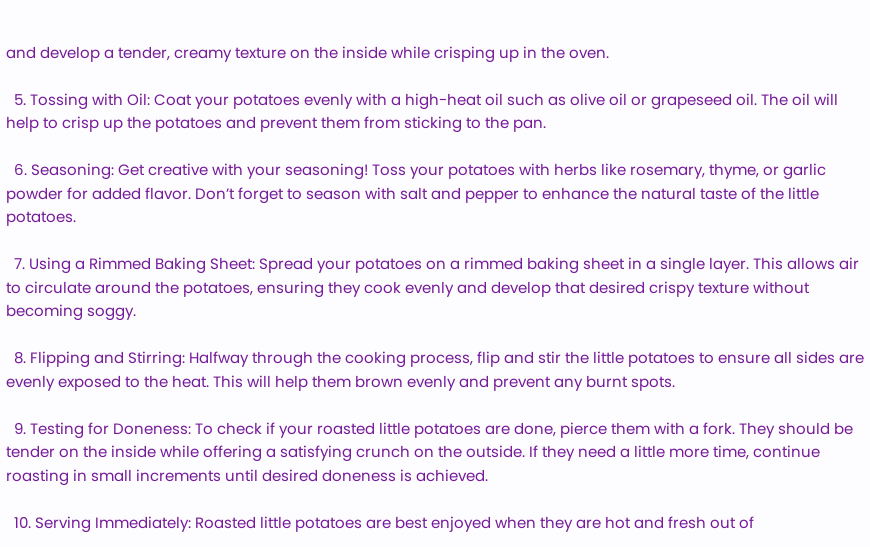and develop a tender, creamy texture on the inside while crisping up in the oven.

  5. Tossing with Oil: Coat your potatoes evenly with a high-heat oil such as olive oil or grapeseed oil. The oil will help to crisp up the potatoes and prevent them from sticking to the pan.

  6. Seasoning: Get creative with your seasoning! Toss your potatoes with herbs like rosemary, thyme, or garlic powder for added flavor. Don’t forget to season with salt and pepper to enhance the natural taste of the little potatoes.

  7. Using a Rimmed Baking Sheet: Spread your potatoes on a rimmed baking sheet in a single layer. This allows air to circulate around the potatoes, ensuring they cook evenly and develop that desired crispy texture without becoming soggy.

  8. Flipping and Stirring: Halfway through the cooking process, flip and stir the little potatoes to ensure all sides are evenly exposed to the heat. This will help them brown evenly and prevent any burnt spots.

  9. Testing for Doneness: To check if your roasted little potatoes are done, pierce them with a fork. They should be tender on the inside while offering a satisfying crunch on the outside. If they need a little more time, continue roasting in small increments until desired doneness is achieved.

  10. Serving Immediately: Roasted little potatoes are best enjoyed when they are hot and fresh out of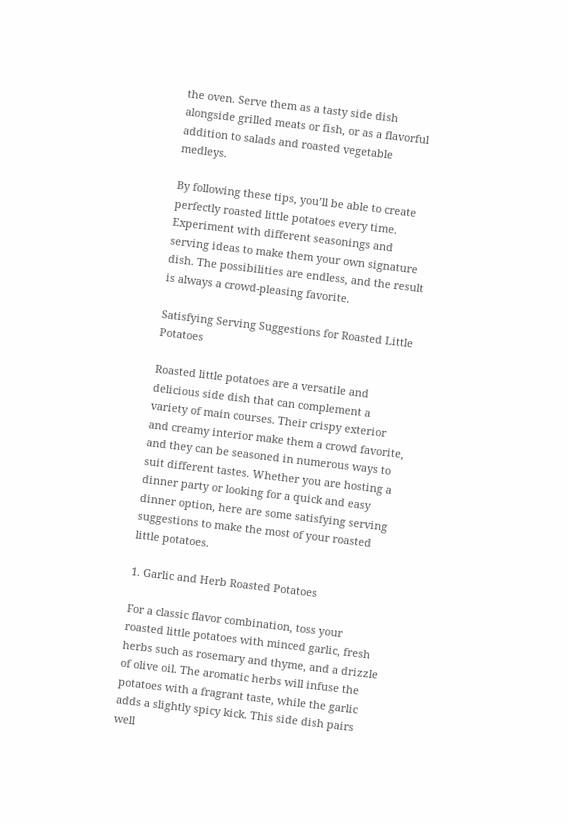the oven. Serve them as a tasty side dish alongside grilled meats or fish, or as a flavorful addition to salads and roasted vegetable medleys.

By following these tips, you’ll be able to create perfectly roasted little potatoes every time. Experiment with different seasonings and serving ideas to make them your own signature dish. The possibilities are endless, and the result is always a crowd-pleasing favorite.

Satisfying Serving Suggestions for Roasted Little Potatoes

Roasted little potatoes are a versatile and delicious side dish that can complement a variety of main courses. Their crispy exterior and creamy interior make them a crowd favorite, and they can be seasoned in numerous ways to suit different tastes. Whether you are hosting a dinner party or looking for a quick and easy dinner option, here are some satisfying serving suggestions to make the most of your roasted little potatoes.

1. Garlic and Herb Roasted Potatoes

For a classic flavor combination, toss your roasted little potatoes with minced garlic, fresh herbs such as rosemary and thyme, and a drizzle of olive oil. The aromatic herbs will infuse the potatoes with a fragrant taste, while the garlic adds a slightly spicy kick. This side dish pairs well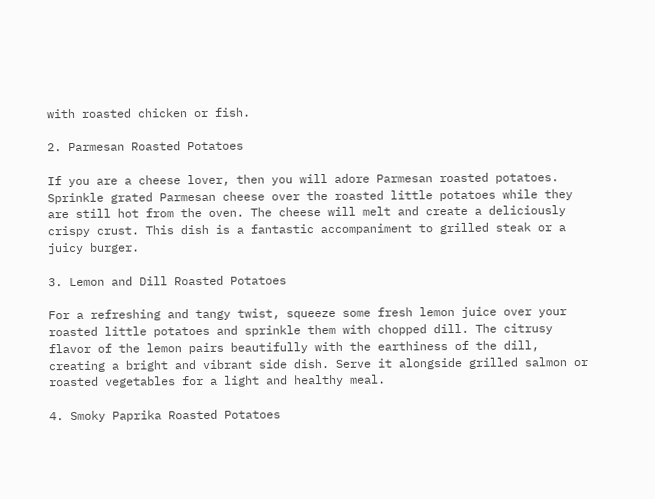with roasted chicken or fish.

2. Parmesan Roasted Potatoes

If you are a cheese lover, then you will adore Parmesan roasted potatoes. Sprinkle grated Parmesan cheese over the roasted little potatoes while they are still hot from the oven. The cheese will melt and create a deliciously crispy crust. This dish is a fantastic accompaniment to grilled steak or a juicy burger.

3. Lemon and Dill Roasted Potatoes

For a refreshing and tangy twist, squeeze some fresh lemon juice over your roasted little potatoes and sprinkle them with chopped dill. The citrusy flavor of the lemon pairs beautifully with the earthiness of the dill, creating a bright and vibrant side dish. Serve it alongside grilled salmon or roasted vegetables for a light and healthy meal.

4. Smoky Paprika Roasted Potatoes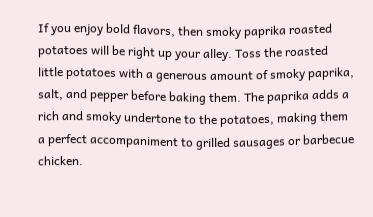If you enjoy bold flavors, then smoky paprika roasted potatoes will be right up your alley. Toss the roasted little potatoes with a generous amount of smoky paprika, salt, and pepper before baking them. The paprika adds a rich and smoky undertone to the potatoes, making them a perfect accompaniment to grilled sausages or barbecue chicken.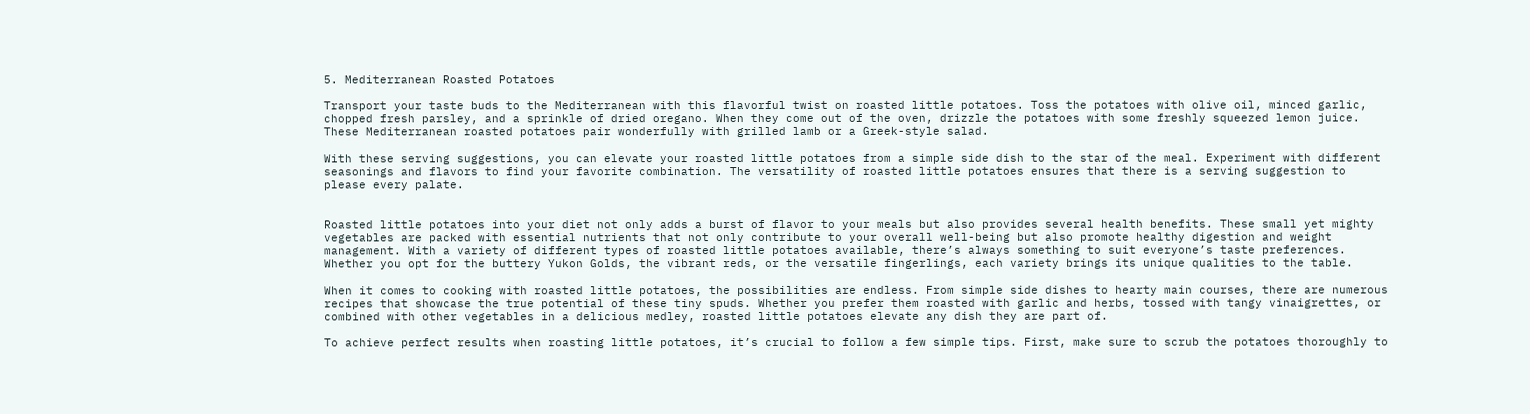5. Mediterranean Roasted Potatoes

Transport your taste buds to the Mediterranean with this flavorful twist on roasted little potatoes. Toss the potatoes with olive oil, minced garlic, chopped fresh parsley, and a sprinkle of dried oregano. When they come out of the oven, drizzle the potatoes with some freshly squeezed lemon juice. These Mediterranean roasted potatoes pair wonderfully with grilled lamb or a Greek-style salad.

With these serving suggestions, you can elevate your roasted little potatoes from a simple side dish to the star of the meal. Experiment with different seasonings and flavors to find your favorite combination. The versatility of roasted little potatoes ensures that there is a serving suggestion to please every palate.


Roasted little potatoes into your diet not only adds a burst of flavor to your meals but also provides several health benefits. These small yet mighty vegetables are packed with essential nutrients that not only contribute to your overall well-being but also promote healthy digestion and weight management. With a variety of different types of roasted little potatoes available, there’s always something to suit everyone’s taste preferences. Whether you opt for the buttery Yukon Golds, the vibrant reds, or the versatile fingerlings, each variety brings its unique qualities to the table.

When it comes to cooking with roasted little potatoes, the possibilities are endless. From simple side dishes to hearty main courses, there are numerous recipes that showcase the true potential of these tiny spuds. Whether you prefer them roasted with garlic and herbs, tossed with tangy vinaigrettes, or combined with other vegetables in a delicious medley, roasted little potatoes elevate any dish they are part of.

To achieve perfect results when roasting little potatoes, it’s crucial to follow a few simple tips. First, make sure to scrub the potatoes thoroughly to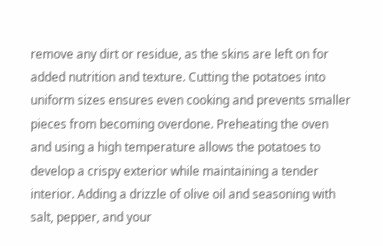remove any dirt or residue, as the skins are left on for added nutrition and texture. Cutting the potatoes into uniform sizes ensures even cooking and prevents smaller pieces from becoming overdone. Preheating the oven and using a high temperature allows the potatoes to develop a crispy exterior while maintaining a tender interior. Adding a drizzle of olive oil and seasoning with salt, pepper, and your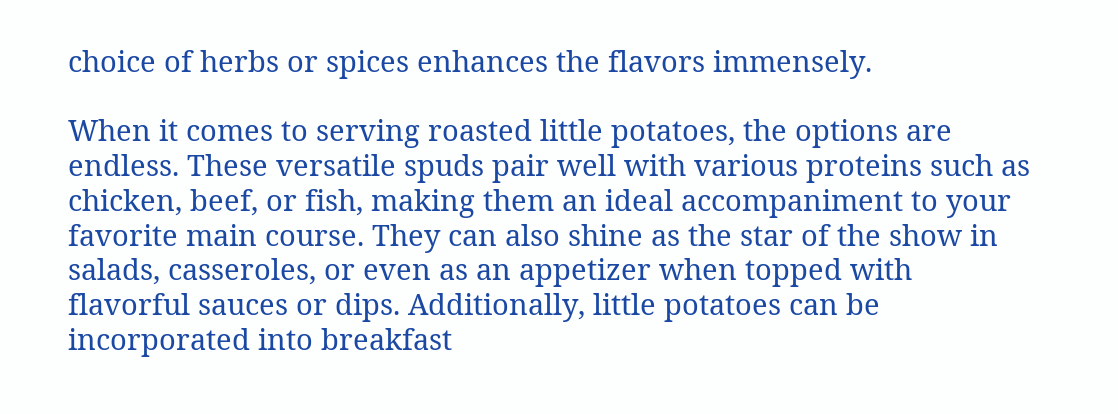choice of herbs or spices enhances the flavors immensely.

When it comes to serving roasted little potatoes, the options are endless. These versatile spuds pair well with various proteins such as chicken, beef, or fish, making them an ideal accompaniment to your favorite main course. They can also shine as the star of the show in salads, casseroles, or even as an appetizer when topped with flavorful sauces or dips. Additionally, little potatoes can be incorporated into breakfast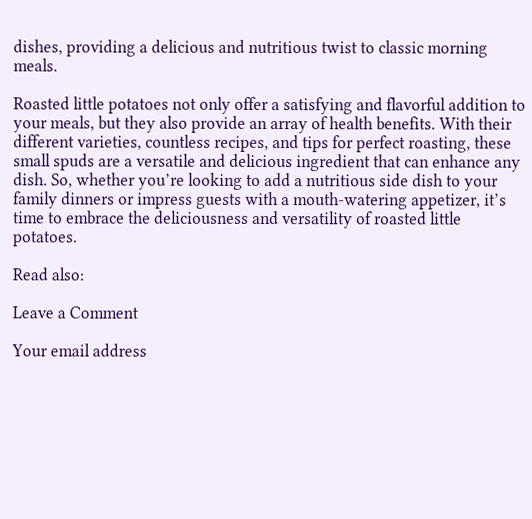dishes, providing a delicious and nutritious twist to classic morning meals.

Roasted little potatoes not only offer a satisfying and flavorful addition to your meals, but they also provide an array of health benefits. With their different varieties, countless recipes, and tips for perfect roasting, these small spuds are a versatile and delicious ingredient that can enhance any dish. So, whether you’re looking to add a nutritious side dish to your family dinners or impress guests with a mouth-watering appetizer, it’s time to embrace the deliciousness and versatility of roasted little potatoes.

Read also:

Leave a Comment

Your email address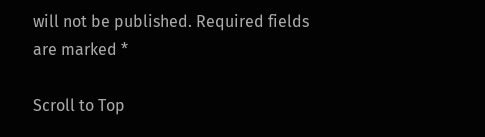will not be published. Required fields are marked *

Scroll to Top